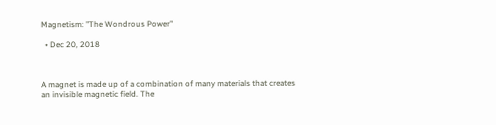Magnetism: "The Wondrous Power"

  • Dec 20, 2018



A magnet is made up of a combination of many materials that creates an invisible magnetic field. The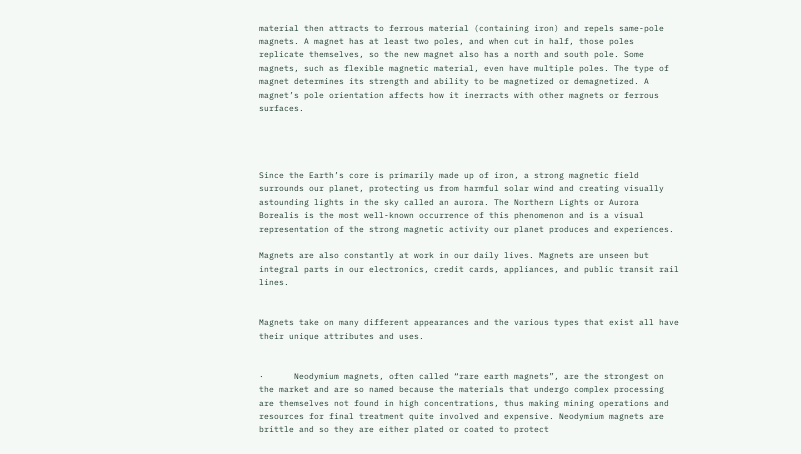material then attracts to ferrous material (containing iron) and repels same-pole magnets. A magnet has at least two poles, and when cut in half, those poles replicate themselves, so the new magnet also has a north and south pole. Some magnets, such as flexible magnetic material, even have multiple poles. The type of magnet determines its strength and ability to be magnetized or demagnetized. A magnet’s pole orientation affects how it inerracts with other magnets or ferrous surfaces.




Since the Earth’s core is primarily made up of iron, a strong magnetic field surrounds our planet, protecting us from harmful solar wind and creating visually astounding lights in the sky called an aurora. The Northern Lights or Aurora Borealis is the most well-known occurrence of this phenomenon and is a visual representation of the strong magnetic activity our planet produces and experiences.

Magnets are also constantly at work in our daily lives. Magnets are unseen but integral parts in our electronics, credit cards, appliances, and public transit rail lines.


Magnets take on many different appearances and the various types that exist all have their unique attributes and uses.


·      Neodymium magnets, often called “rare earth magnets”, are the strongest on the market and are so named because the materials that undergo complex processing are themselves not found in high concentrations, thus making mining operations and resources for final treatment quite involved and expensive. Neodymium magnets are brittle and so they are either plated or coated to protect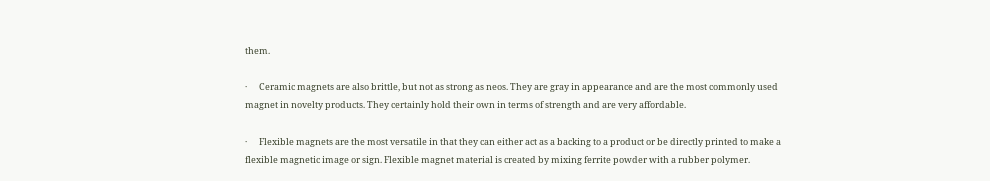them.

·      Ceramic magnets are also brittle, but not as strong as neos. They are gray in appearance and are the most commonly used magnet in novelty products. They certainly hold their own in terms of strength and are very affordable.

·      Flexible magnets are the most versatile in that they can either act as a backing to a product or be directly printed to make a flexible magnetic image or sign. Flexible magnet material is created by mixing ferrite powder with a rubber polymer.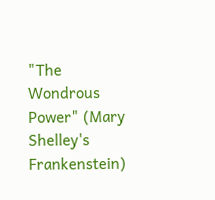"The Wondrous Power" (Mary Shelley's Frankenstein)